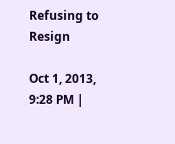Refusing to Resign

Oct 1, 2013, 9:28 PM |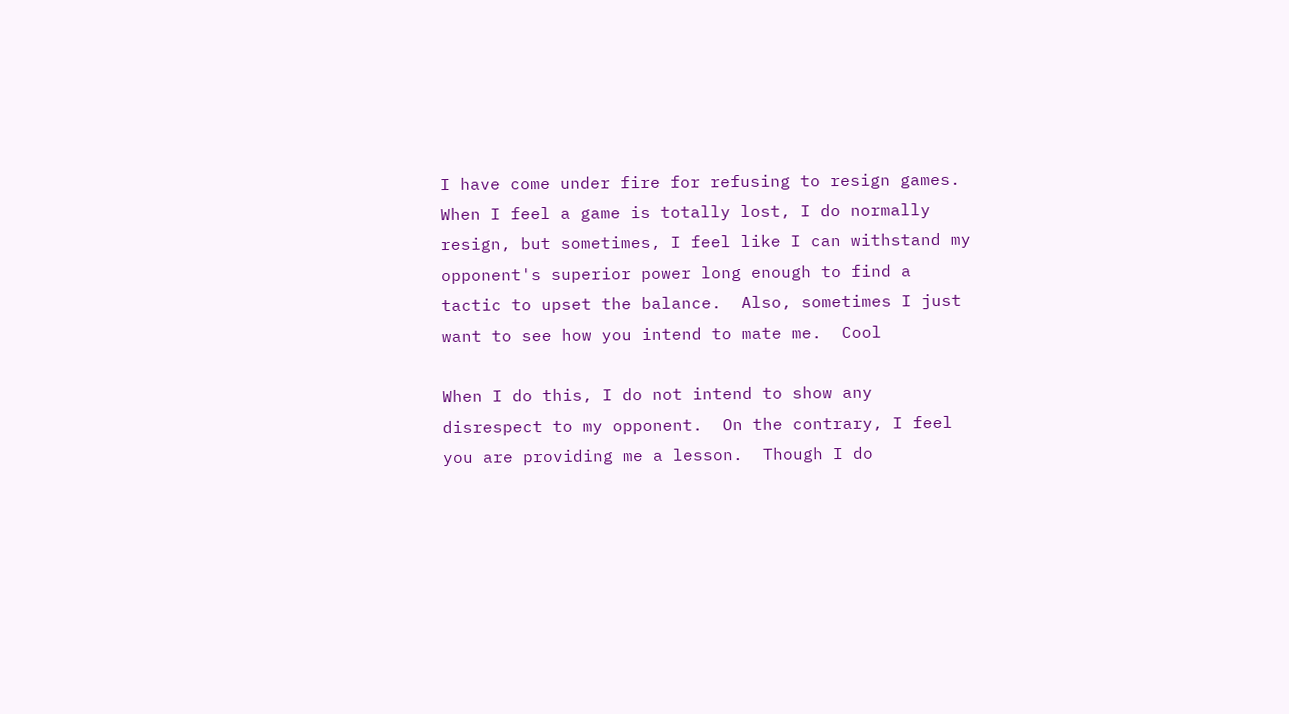I have come under fire for refusing to resign games.  When I feel a game is totally lost, I do normally resign, but sometimes, I feel like I can withstand my opponent's superior power long enough to find a tactic to upset the balance.  Also, sometimes I just want to see how you intend to mate me.  Cool

When I do this, I do not intend to show any disrespect to my opponent.  On the contrary, I feel you are providing me a lesson.  Though I do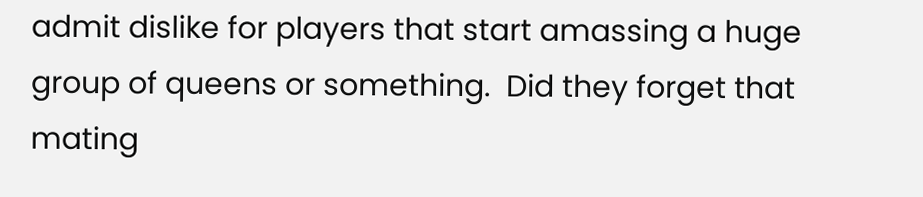admit dislike for players that start amassing a huge group of queens or something.  Did they forget that mating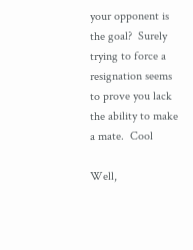your opponent is the goal?  Surely trying to force a resignation seems to prove you lack the ability to make a mate.  Cool

Well,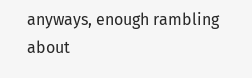anyways, enough rambling about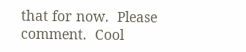that for now.  Please comment.  Cool